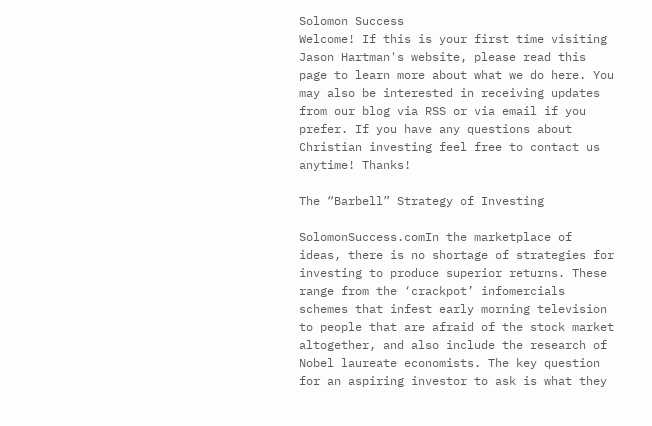Solomon Success
Welcome! If this is your first time visiting Jason Hartman's website, please read this page to learn more about what we do here. You may also be interested in receiving updates from our blog via RSS or via email if you prefer. If you have any questions about Christian investing feel free to contact us anytime! Thanks!

The “Barbell” Strategy of Investing

SolomonSuccess.comIn the marketplace of ideas, there is no shortage of strategies for investing to produce superior returns. These range from the ‘crackpot’ infomercials schemes that infest early morning television to people that are afraid of the stock market altogether, and also include the research of Nobel laureate economists. The key question for an aspiring investor to ask is what they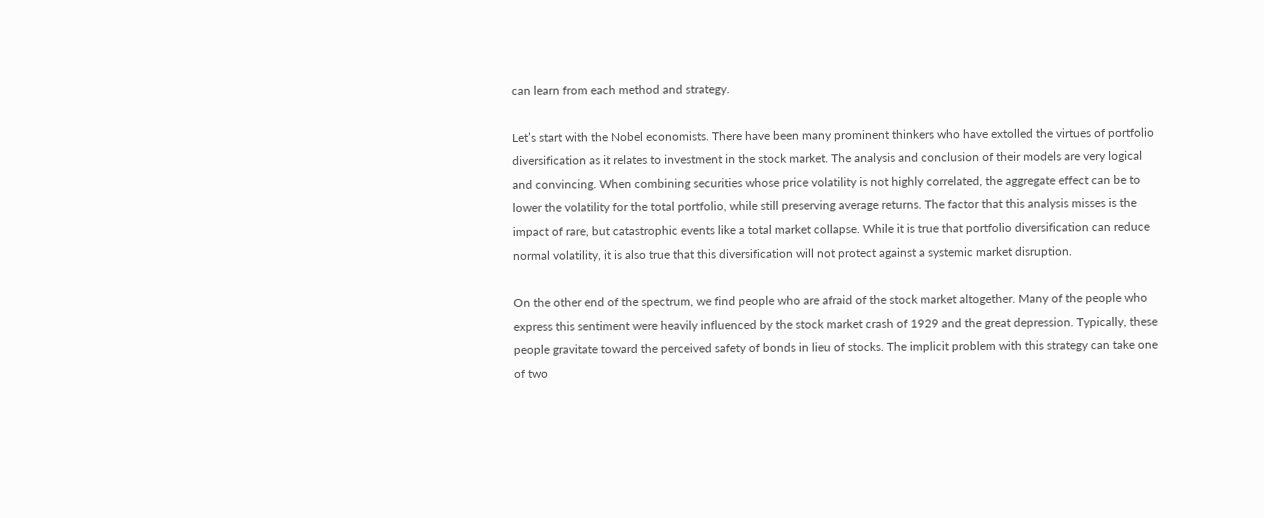can learn from each method and strategy.

Let’s start with the Nobel economists. There have been many prominent thinkers who have extolled the virtues of portfolio diversification as it relates to investment in the stock market. The analysis and conclusion of their models are very logical and convincing. When combining securities whose price volatility is not highly correlated, the aggregate effect can be to lower the volatility for the total portfolio, while still preserving average returns. The factor that this analysis misses is the impact of rare, but catastrophic events like a total market collapse. While it is true that portfolio diversification can reduce normal volatility, it is also true that this diversification will not protect against a systemic market disruption.

On the other end of the spectrum, we find people who are afraid of the stock market altogether. Many of the people who express this sentiment were heavily influenced by the stock market crash of 1929 and the great depression. Typically, these people gravitate toward the perceived safety of bonds in lieu of stocks. The implicit problem with this strategy can take one of two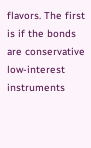flavors. The first is if the bonds are conservative low-interest instruments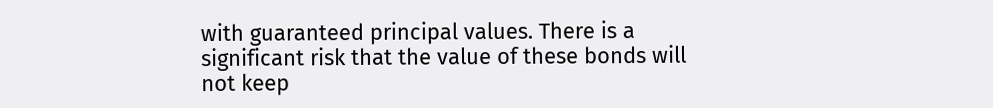with guaranteed principal values. There is a significant risk that the value of these bonds will not keep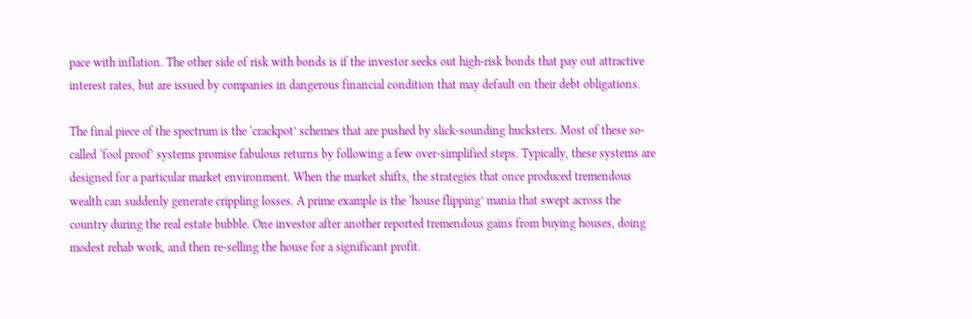pace with inflation. The other side of risk with bonds is if the investor seeks out high-risk bonds that pay out attractive interest rates, but are issued by companies in dangerous financial condition that may default on their debt obligations.

The final piece of the spectrum is the ‘crackpot’ schemes that are pushed by slick-sounding hucksters. Most of these so-called ‘fool proof’ systems promise fabulous returns by following a few over-simplified steps. Typically, these systems are designed for a particular market environment. When the market shifts, the strategies that once produced tremendous wealth can suddenly generate crippling losses. A prime example is the ‘house flipping’ mania that swept across the country during the real estate bubble. One investor after another reported tremendous gains from buying houses, doing modest rehab work, and then re-selling the house for a significant profit.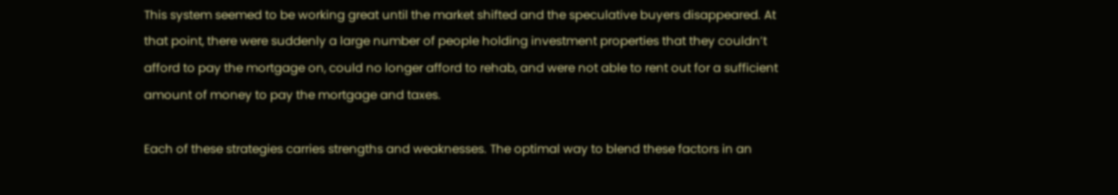This system seemed to be working great until the market shifted and the speculative buyers disappeared. At that point, there were suddenly a large number of people holding investment properties that they couldn’t afford to pay the mortgage on, could no longer afford to rehab, and were not able to rent out for a sufficient amount of money to pay the mortgage and taxes.

Each of these strategies carries strengths and weaknesses. The optimal way to blend these factors in an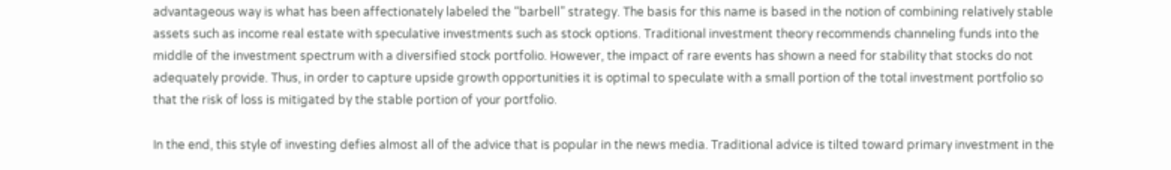advantageous way is what has been affectionately labeled the “barbell” strategy. The basis for this name is based in the notion of combining relatively stable assets such as income real estate with speculative investments such as stock options. Traditional investment theory recommends channeling funds into the middle of the investment spectrum with a diversified stock portfolio. However, the impact of rare events has shown a need for stability that stocks do not adequately provide. Thus, in order to capture upside growth opportunities it is optimal to speculate with a small portion of the total investment portfolio so that the risk of loss is mitigated by the stable portion of your portfolio.

In the end, this style of investing defies almost all of the advice that is popular in the news media. Traditional advice is tilted toward primary investment in the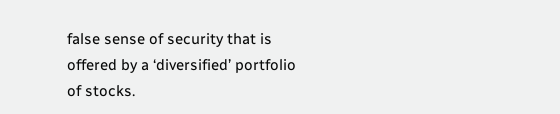false sense of security that is offered by a ‘diversified’ portfolio of stocks.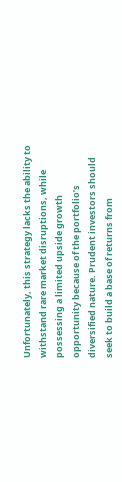Unfortunately, this strategy lacks the ability to withstand rare market disruptions, while possessing a limited upside growth opportunity because of the portfolio’s diversified nature. Prudent investors should seek to build a base of returns from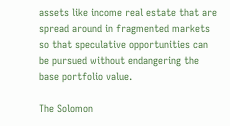assets like income real estate that are spread around in fragmented markets so that speculative opportunities can be pursued without endangering the base portfolio value.

The Solomon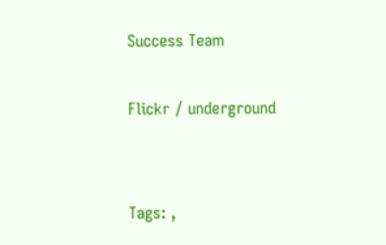Success Team

Flickr / underground


Tags: ,